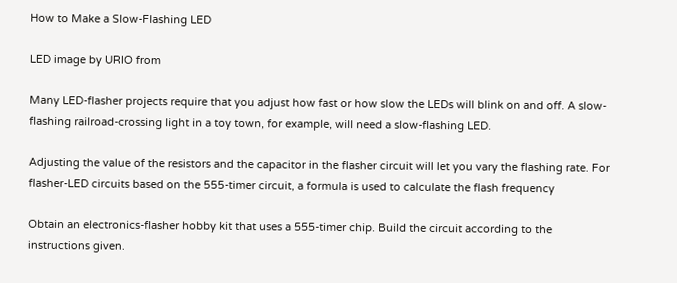How to Make a Slow-Flashing LED

LED image by URIO from

Many LED-flasher projects require that you adjust how fast or how slow the LEDs will blink on and off. A slow-flashing railroad-crossing light in a toy town, for example, will need a slow-flashing LED.

Adjusting the value of the resistors and the capacitor in the flasher circuit will let you vary the flashing rate. For flasher-LED circuits based on the 555-timer circuit, a formula is used to calculate the flash frequency

Obtain an electronics-flasher hobby kit that uses a 555-timer chip. Build the circuit according to the instructions given.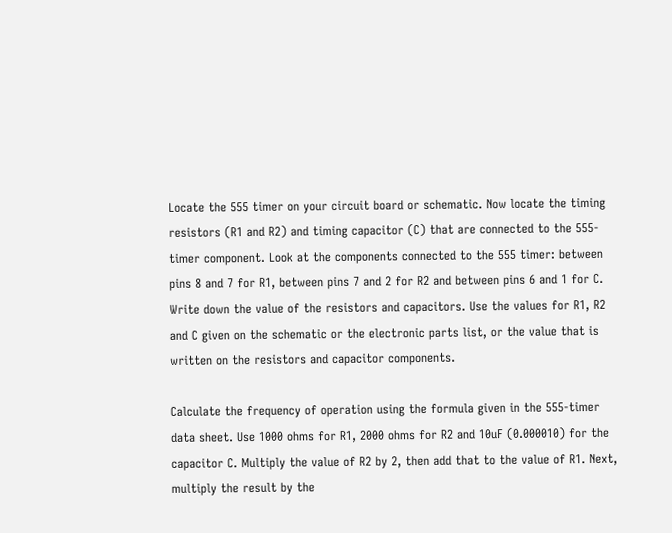Locate the 555 timer on your circuit board or schematic. Now locate the timing resistors (R1 and R2) and timing capacitor (C) that are connected to the 555-timer component. Look at the components connected to the 555 timer: between pins 8 and 7 for R1, between pins 7 and 2 for R2 and between pins 6 and 1 for C. Write down the value of the resistors and capacitors. Use the values for R1, R2 and C given on the schematic or the electronic parts list, or the value that is written on the resistors and capacitor components.

Calculate the frequency of operation using the formula given in the 555-timer data sheet. Use 1000 ohms for R1, 2000 ohms for R2 and 10uF (0.000010) for the capacitor C. Multiply the value of R2 by 2, then add that to the value of R1. Next, multiply the result by the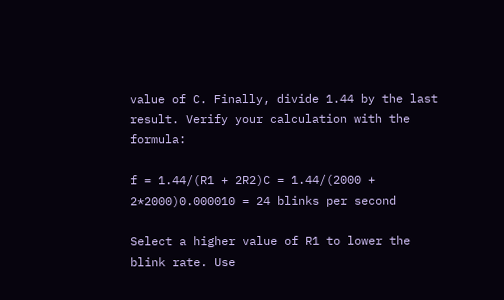value of C. Finally, divide 1.44 by the last result. Verify your calculation with the formula:

f = 1.44/(R1 + 2R2)C = 1.44/(2000 + 2*2000)0.000010 = 24 blinks per second

Select a higher value of R1 to lower the blink rate. Use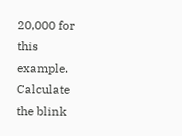20,000 for this example. Calculate the blink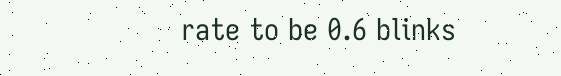rate to be 0.6 blinks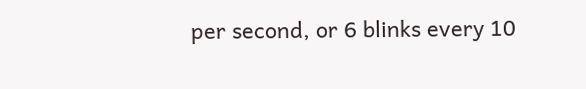per second, or 6 blinks every 10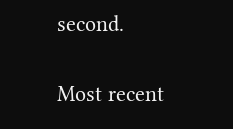second.

Most recent